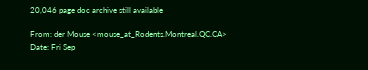20,046 page doc archive still available

From: der Mouse <mouse_at_Rodents.Montreal.QC.CA>
Date: Fri Sep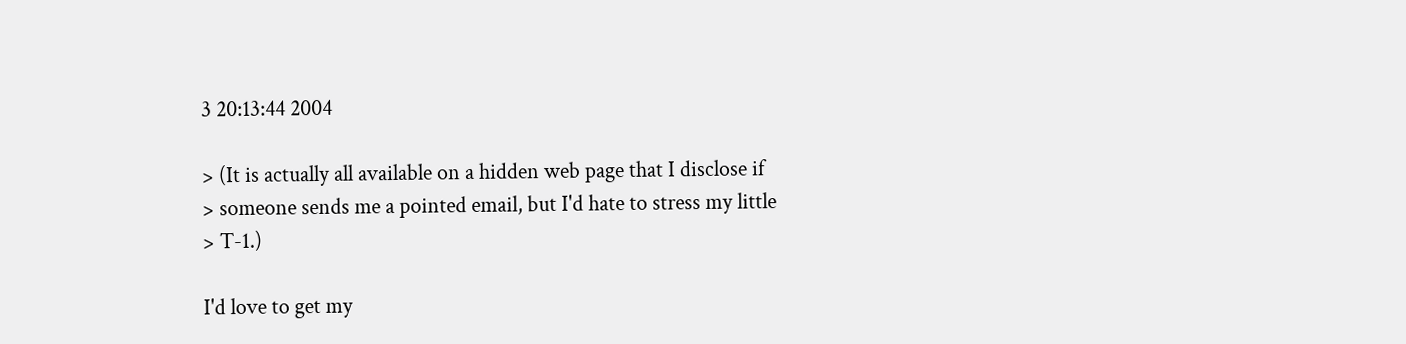3 20:13:44 2004

> (It is actually all available on a hidden web page that I disclose if
> someone sends me a pointed email, but I'd hate to stress my little
> T-1.)

I'd love to get my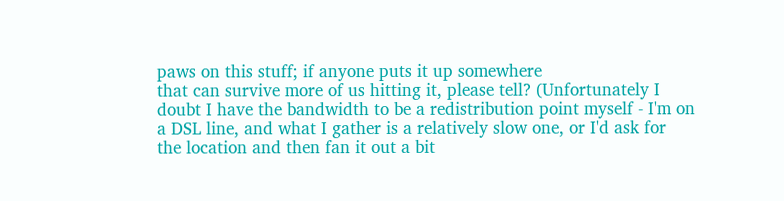paws on this stuff; if anyone puts it up somewhere
that can survive more of us hitting it, please tell? (Unfortunately I
doubt I have the bandwidth to be a redistribution point myself - I'm on
a DSL line, and what I gather is a relatively slow one, or I'd ask for
the location and then fan it out a bit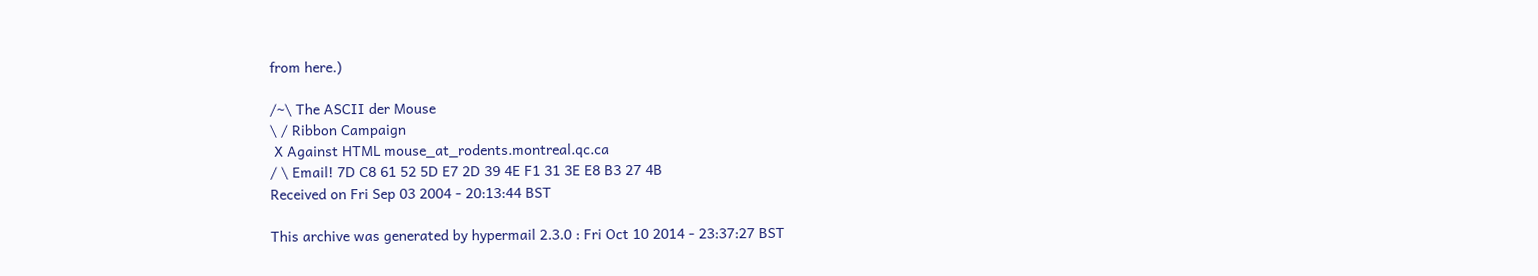from here.)

/~\ The ASCII der Mouse
\ / Ribbon Campaign
 X Against HTML mouse_at_rodents.montreal.qc.ca
/ \ Email! 7D C8 61 52 5D E7 2D 39 4E F1 31 3E E8 B3 27 4B
Received on Fri Sep 03 2004 - 20:13:44 BST

This archive was generated by hypermail 2.3.0 : Fri Oct 10 2014 - 23:37:27 BST